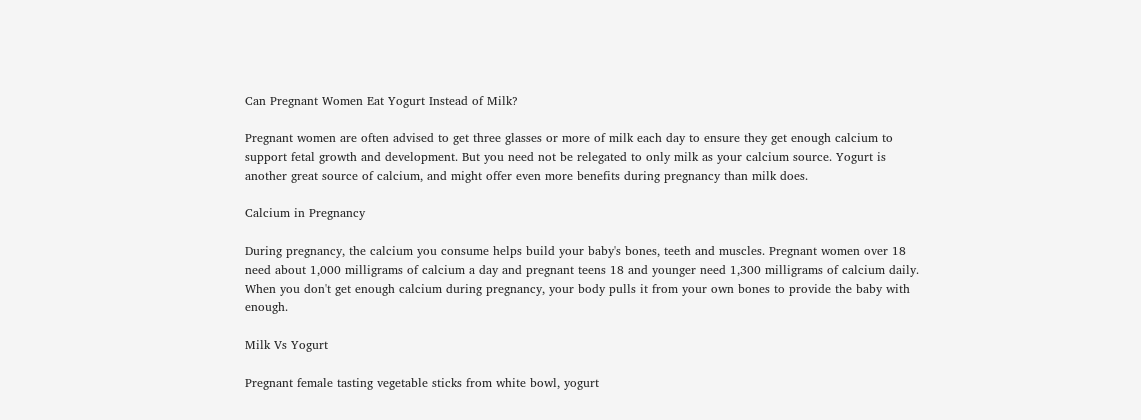Can Pregnant Women Eat Yogurt Instead of Milk?

Pregnant women are often advised to get three glasses or more of milk each day to ensure they get enough calcium to support fetal growth and development. But you need not be relegated to only milk as your calcium source. Yogurt is another great source of calcium, and might offer even more benefits during pregnancy than milk does.

Calcium in Pregnancy

During pregnancy, the calcium you consume helps build your baby's bones, teeth and muscles. Pregnant women over 18 need about 1,000 milligrams of calcium a day and pregnant teens 18 and younger need 1,300 milligrams of calcium daily. When you don't get enough calcium during pregnancy, your body pulls it from your own bones to provide the baby with enough.

Milk Vs Yogurt

Pregnant female tasting vegetable sticks from white bowl, yogurt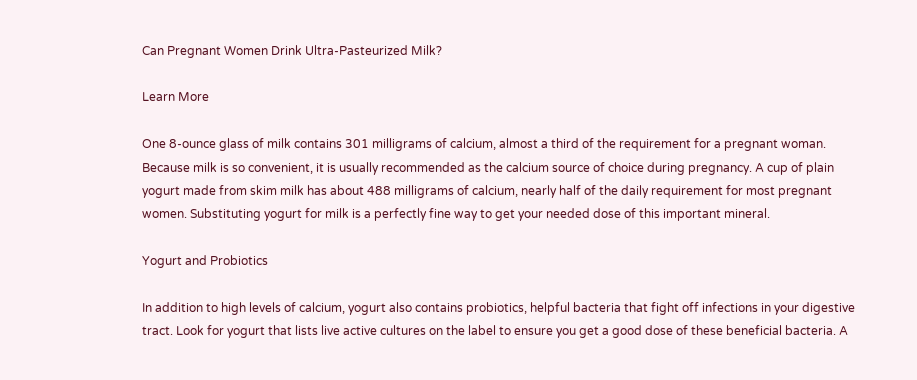Can Pregnant Women Drink Ultra-Pasteurized Milk?

Learn More

One 8-ounce glass of milk contains 301 milligrams of calcium, almost a third of the requirement for a pregnant woman. Because milk is so convenient, it is usually recommended as the calcium source of choice during pregnancy. A cup of plain yogurt made from skim milk has about 488 milligrams of calcium, nearly half of the daily requirement for most pregnant women. Substituting yogurt for milk is a perfectly fine way to get your needed dose of this important mineral.

Yogurt and Probiotics

In addition to high levels of calcium, yogurt also contains probiotics, helpful bacteria that fight off infections in your digestive tract. Look for yogurt that lists live active cultures on the label to ensure you get a good dose of these beneficial bacteria. A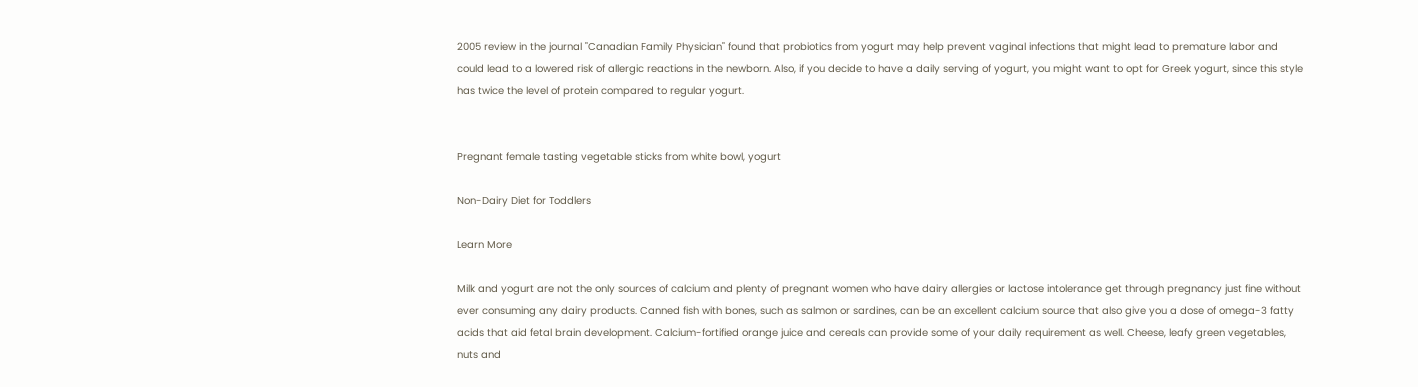2005 review in the journal "Canadian Family Physician" found that probiotics from yogurt may help prevent vaginal infections that might lead to premature labor and could lead to a lowered risk of allergic reactions in the newborn. Also, if you decide to have a daily serving of yogurt, you might want to opt for Greek yogurt, since this style has twice the level of protein compared to regular yogurt.


Pregnant female tasting vegetable sticks from white bowl, yogurt

Non-Dairy Diet for Toddlers

Learn More

Milk and yogurt are not the only sources of calcium and plenty of pregnant women who have dairy allergies or lactose intolerance get through pregnancy just fine without ever consuming any dairy products. Canned fish with bones, such as salmon or sardines, can be an excellent calcium source that also give you a dose of omega-3 fatty acids that aid fetal brain development. Calcium-fortified orange juice and cereals can provide some of your daily requirement as well. Cheese, leafy green vegetables, nuts and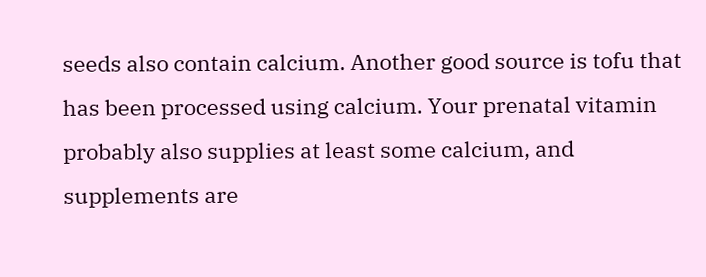seeds also contain calcium. Another good source is tofu that has been processed using calcium. Your prenatal vitamin probably also supplies at least some calcium, and supplements are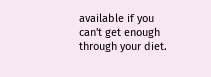available if you can't get enough through your diet.